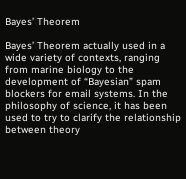Bayes’ Theorem

Bayes’ Theorem actually used in a wide variety of contexts, ranging from marine biology to the development of “Bayesian” spam blockers for email systems. In the philosophy of science, it has been used to try to clarify the relationship between theory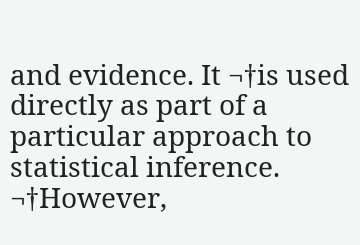and evidence. It ¬†is used directly as part of a particular approach to statistical inference. ¬†However,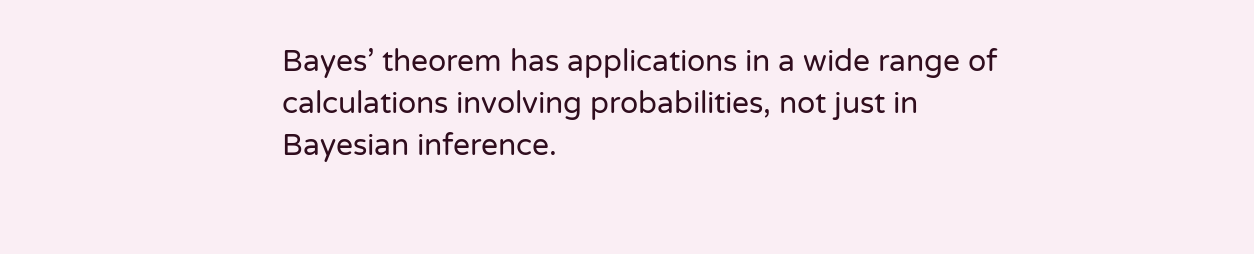Bayes’ theorem has applications in a wide range of calculations involving probabilities, not just in Bayesian inference.